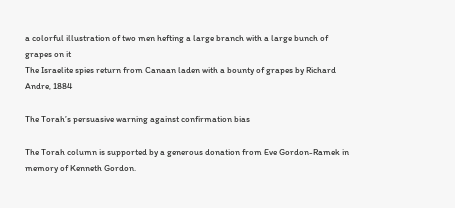a colorful illustration of two men hefting a large branch with a large bunch of grapes on it
The Israelite spies return from Canaan laden with a bounty of grapes by Richard Andre, 1884

The Torah’s persuasive warning against confirmation bias

The Torah column is supported by a generous donation from Eve Gordon-Ramek in memory of Kenneth Gordon.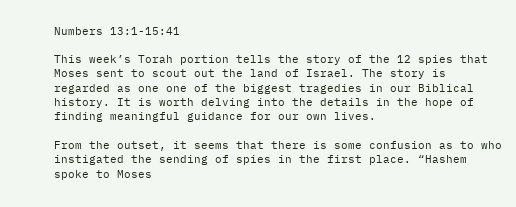Numbers 13:1-15:41

This week’s Torah portion tells the story of the 12 spies that Moses sent to scout out the land of Israel. The story is regarded as one one of the biggest tragedies in our Biblical history. It is worth delving into the details in the hope of finding meaningful guidance for our own lives.

From the outset, it seems that there is some confusion as to who instigated the sending of spies in the first place. “Hashem spoke to Moses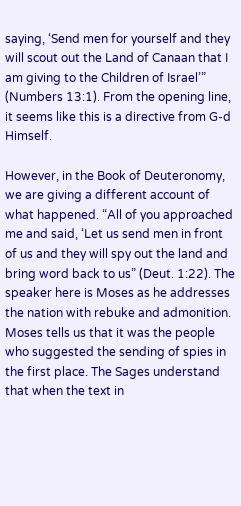saying, ‘Send men for yourself and they will scout out the Land of Canaan that I am giving to the Children of Israel’” (Numbers 13:1). From the opening line, it seems like this is a directive from G-d Himself.

However, in the Book of Deuteronomy, we are giving a different account of what happened. “All of you approached me and said, ‘Let us send men in front of us and they will spy out the land and bring word back to us” (Deut. 1:22). The speaker here is Moses as he addresses the nation with rebuke and admonition. Moses tells us that it was the people who suggested the sending of spies in the first place. The Sages understand that when the text in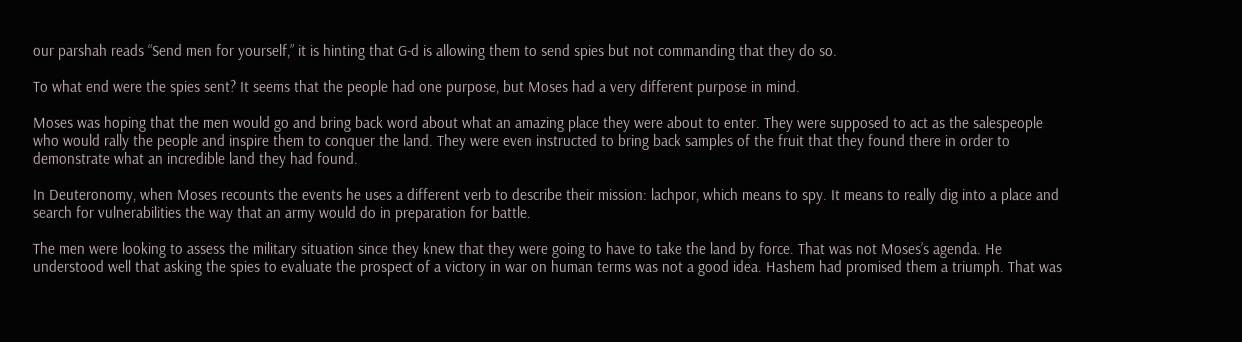our parshah reads “Send men for yourself,” it is hinting that G-d is allowing them to send spies but not commanding that they do so.

To what end were the spies sent? It seems that the people had one purpose, but Moses had a very different purpose in mind.

Moses was hoping that the men would go and bring back word about what an amazing place they were about to enter. They were supposed to act as the salespeople who would rally the people and inspire them to conquer the land. They were even instructed to bring back samples of the fruit that they found there in order to demonstrate what an incredible land they had found.

In Deuteronomy, when Moses recounts the events he uses a different verb to describe their mission: lachpor, which means to spy. It means to really dig into a place and search for vulnerabilities the way that an army would do in preparation for battle.

The men were looking to assess the military situation since they knew that they were going to have to take the land by force. That was not Moses’s agenda. He understood well that asking the spies to evaluate the prospect of a victory in war on human terms was not a good idea. Hashem had promised them a triumph. That was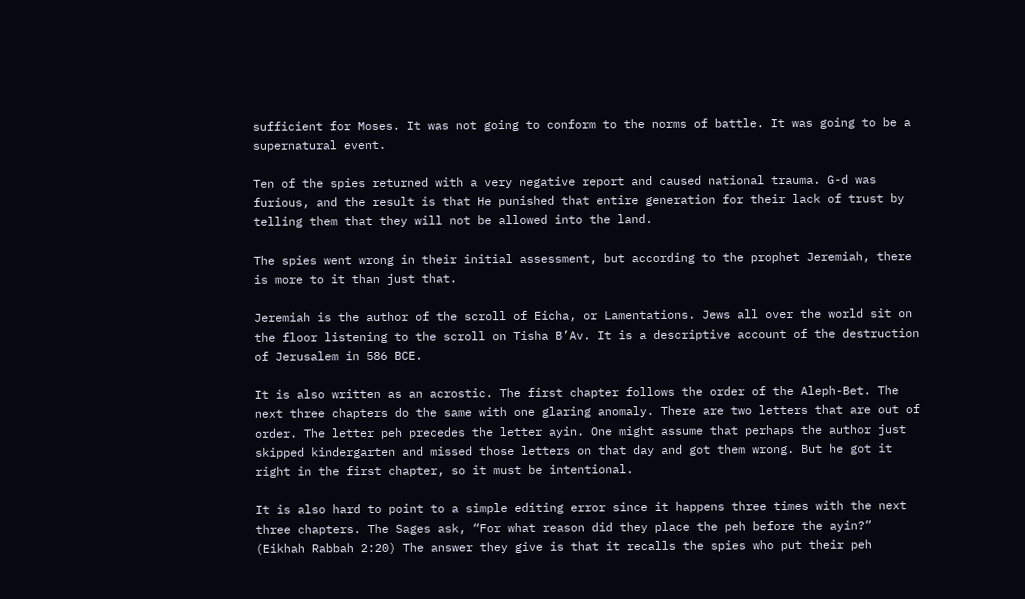sufficient for Moses. It was not going to conform to the norms of battle. It was going to be a supernatural event.

Ten of the spies returned with a very negative report and caused national trauma. G-d was furious, and the result is that He punished that entire generation for their lack of trust by telling them that they will not be allowed into the land.

The spies went wrong in their initial assessment, but according to the prophet Jeremiah, there is more to it than just that.

Jeremiah is the author of the scroll of Eicha, or Lamentations. Jews all over the world sit on the floor listening to the scroll on Tisha B’Av. It is a descriptive account of the destruction of Jerusalem in 586 BCE.

It is also written as an acrostic. The first chapter follows the order of the Aleph-Bet. The next three chapters do the same with one glaring anomaly. There are two letters that are out of order. The letter peh precedes the letter ayin. One might assume that perhaps the author just skipped kindergarten and missed those letters on that day and got them wrong. But he got it right in the first chapter, so it must be intentional.

It is also hard to point to a simple editing error since it happens three times with the next three chapters. The Sages ask, “For what reason did they place the peh before the ayin?” (Eikhah Rabbah 2:20) The answer they give is that it recalls the spies who put their peh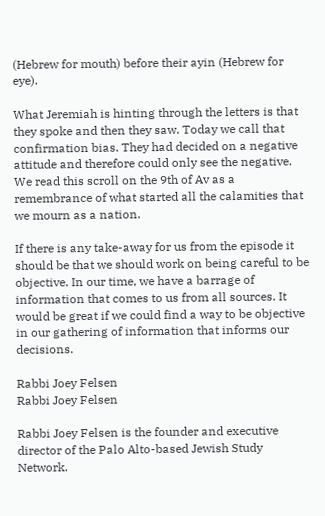(Hebrew for mouth) before their ayin (Hebrew for eye).

What Jeremiah is hinting through the letters is that they spoke and then they saw. Today we call that confirmation bias. They had decided on a negative attitude and therefore could only see the negative. We read this scroll on the 9th of Av as a remembrance of what started all the calamities that we mourn as a nation.

If there is any take-away for us from the episode it should be that we should work on being careful to be objective. In our time, we have a barrage of information that comes to us from all sources. It would be great if we could find a way to be objective in our gathering of information that informs our decisions.

Rabbi Joey Felsen
Rabbi Joey Felsen

Rabbi Joey Felsen is the founder and executive director of the Palo Alto-based Jewish Study Network.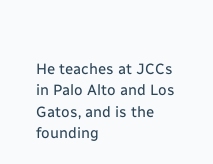He teaches at JCCs in Palo Alto and Los Gatos, and is the founding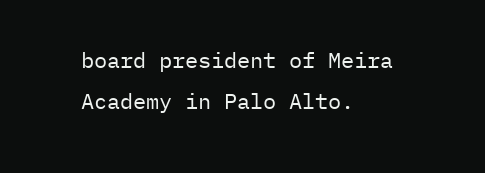board president of Meira Academy in Palo Alto.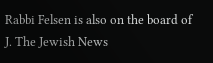Rabbi Felsen is also on the board of J. The Jewish News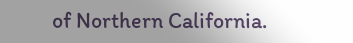of Northern California.